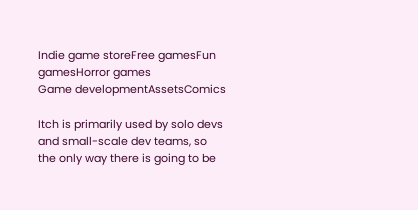Indie game storeFree gamesFun gamesHorror games
Game developmentAssetsComics

Itch is primarily used by solo devs and small-scale dev teams, so the only way there is going to be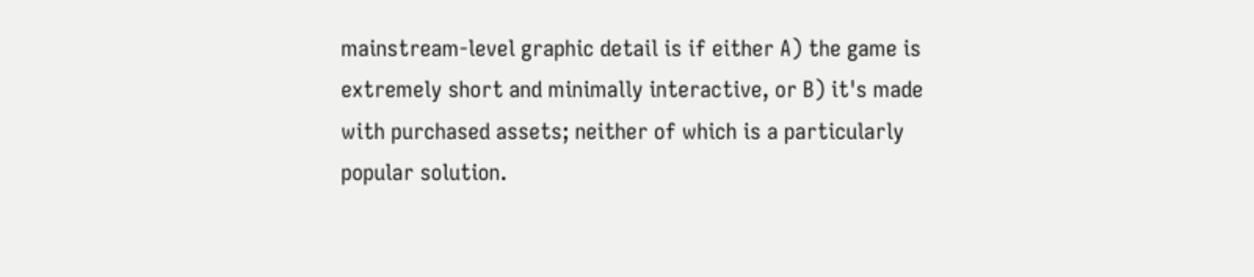mainstream-level graphic detail is if either A) the game is extremely short and minimally interactive, or B) it's made with purchased assets; neither of which is a particularly popular solution.